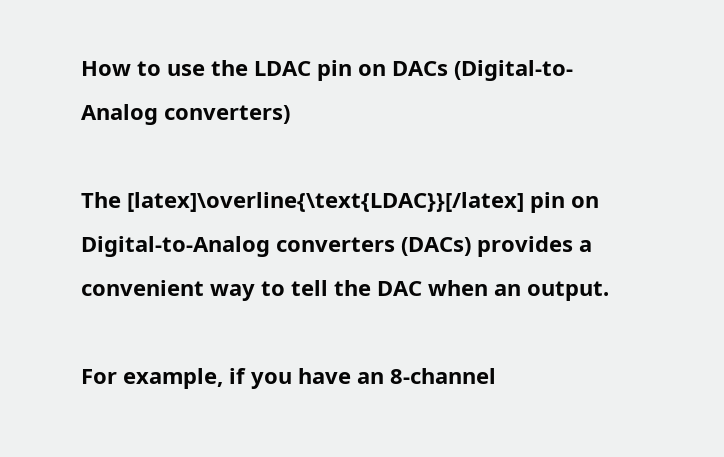How to use the LDAC pin on DACs (Digital-to-Analog converters)

The [latex]\overline{\text{LDAC}}[/latex] pin on Digital-to-Analog converters (DACs) provides a convenient way to tell the DAC when an output.

For example, if you have an 8-channel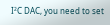I²C DAC, you need to set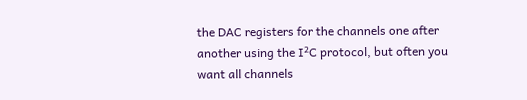the DAC registers for the channels one after another using the I²C protocol, but often you want all channels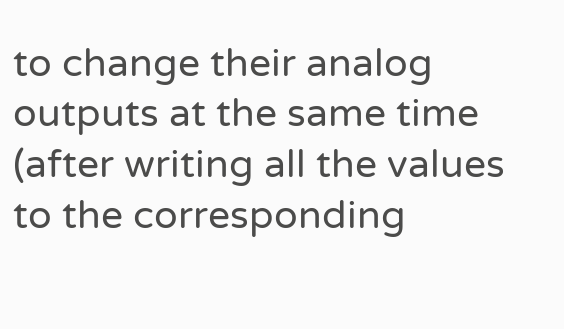to change their analog outputs at the same time (after writing all the values to the corresponding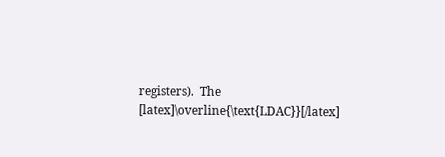registers).  The [latex]\overline{\text{LDAC}}[/latex]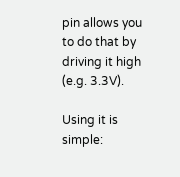pin allows you to do that by driving it high (e.g. 3.3V).

Using it is simple: